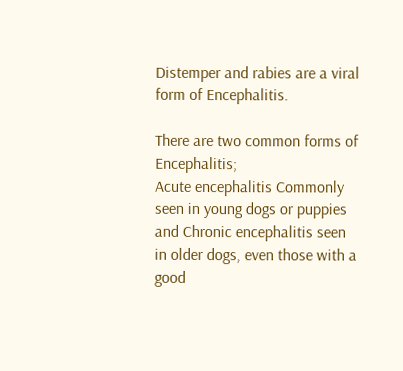Distemper and rabies are a viral form of Encephalitis.

There are two common forms of Encephalitis;
Acute encephalitis Commonly seen in young dogs or puppies and Chronic encephalitis seen in older dogs, even those with a good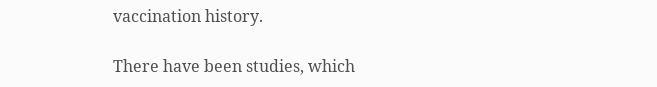vaccination history.

There have been studies, which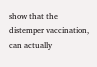show that the distemper vaccination, can actually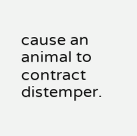cause an animal to contract distemper.